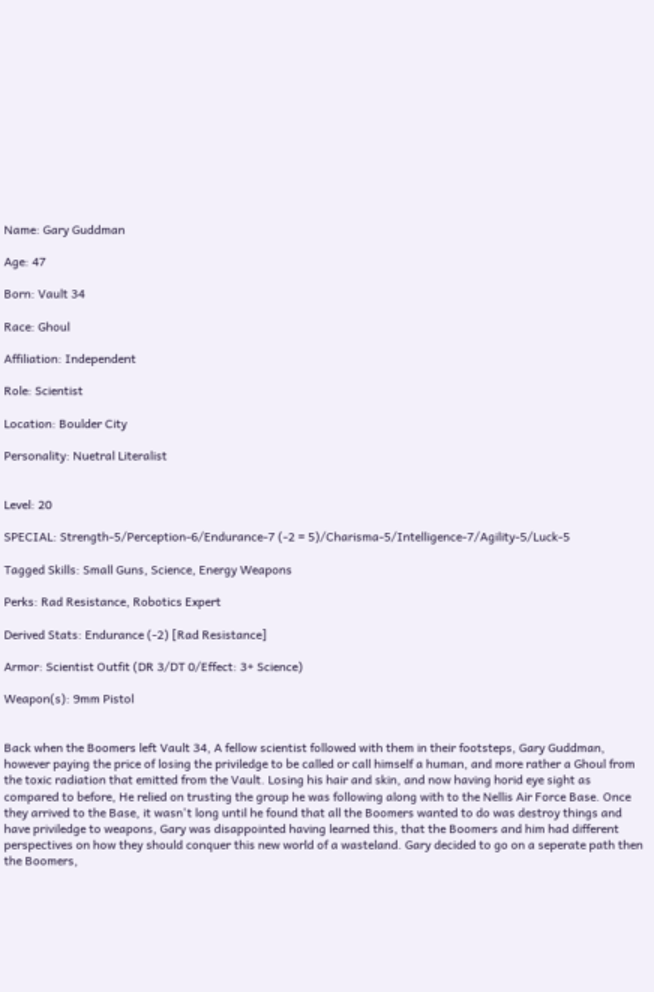Name: Gary Guddman

Age: 47

Born: Vault 34

Race: Ghoul

Affiliation: Independent

Role: Scientist

Location: Boulder City

Personality: Nuetral Literalist


Level: 20

SPECIAL: Strength-5/Perception-6/Endurance-7 (-2 = 5)/Charisma-5/Intelligence-7/Agility-5/Luck-5

Tagged Skills: Small Guns, Science, Energy Weapons

Perks: Rad Resistance, Robotics Expert

Derived Stats: Endurance (-2) [Rad Resistance]

Armor: Scientist Outfit (DR 3/DT 0/Effect: 3+ Science)

Weapon(s): 9mm Pistol


Back when the Boomers left Vault 34, A fellow scientist followed with them in their footsteps, Gary Guddman, however paying the price of losing the priviledge to be called or call himself a human, and more rather a Ghoul from the toxic radiation that emitted from the Vault. Losing his hair and skin, and now having horid eye sight as compared to before, He relied on trusting the group he was following along with to the Nellis Air Force Base. Once they arrived to the Base, it wasn't long until he found that all the Boomers wanted to do was destroy things and have priviledge to weapons, Gary was disappointed having learned this, that the Boomers and him had different perspectives on how they should conquer this new world of a wasteland. Gary decided to go on a seperate path then the Boomers,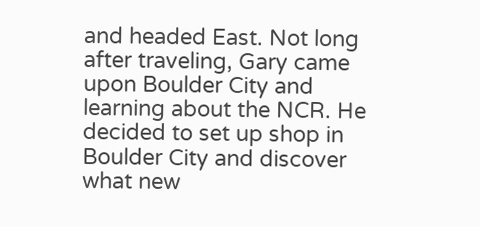and headed East. Not long after traveling, Gary came upon Boulder City and learning about the NCR. He decided to set up shop in Boulder City and discover what new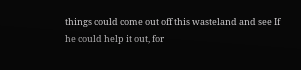things could come out off this wasteland and see If he could help it out, for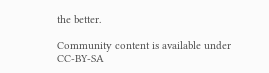the better.

Community content is available under CC-BY-SA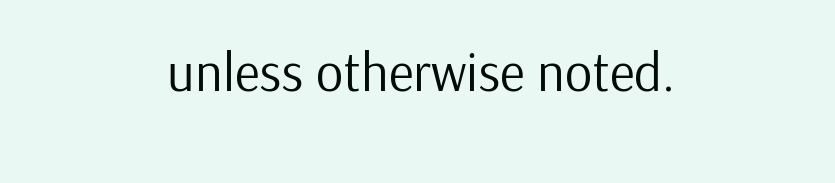unless otherwise noted.